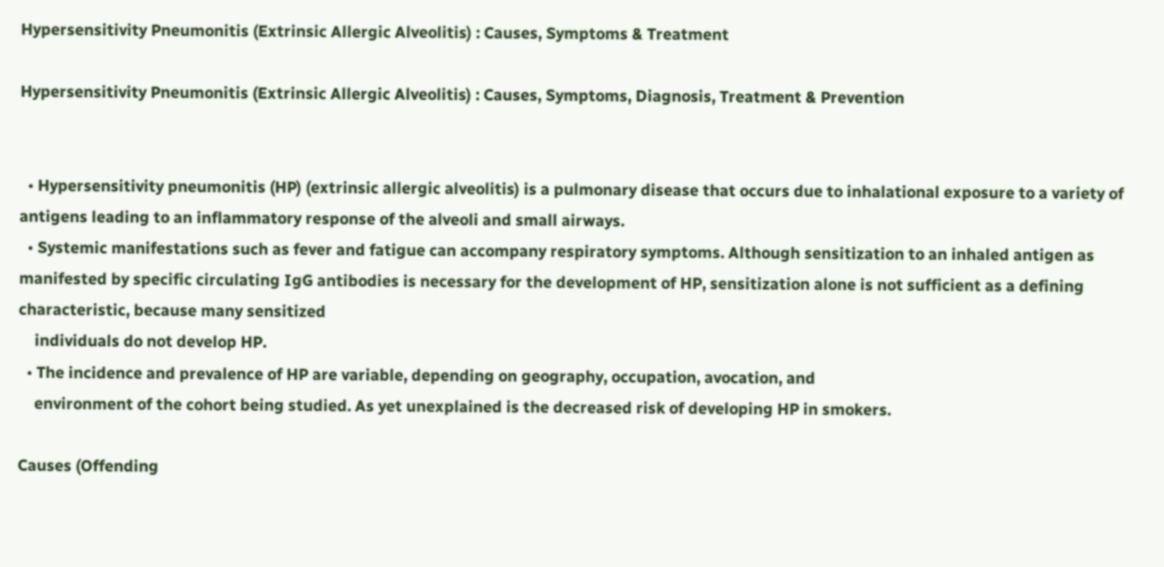Hypersensitivity Pneumonitis (Extrinsic Allergic Alveolitis) : Causes, Symptoms & Treatment

Hypersensitivity Pneumonitis (Extrinsic Allergic Alveolitis) : Causes, Symptoms, Diagnosis, Treatment & Prevention


  • Hypersensitivity pneumonitis (HP) (extrinsic allergic alveolitis) is a pulmonary disease that occurs due to inhalational exposure to a variety of antigens leading to an inflammatory response of the alveoli and small airways.
  • Systemic manifestations such as fever and fatigue can accompany respiratory symptoms. Although sensitization to an inhaled antigen as manifested by specific circulating IgG antibodies is necessary for the development of HP, sensitization alone is not sufficient as a defining characteristic, because many sensitized
    individuals do not develop HP.
  • The incidence and prevalence of HP are variable, depending on geography, occupation, avocation, and
    environment of the cohort being studied. As yet unexplained is the decreased risk of developing HP in smokers.

Causes (Offending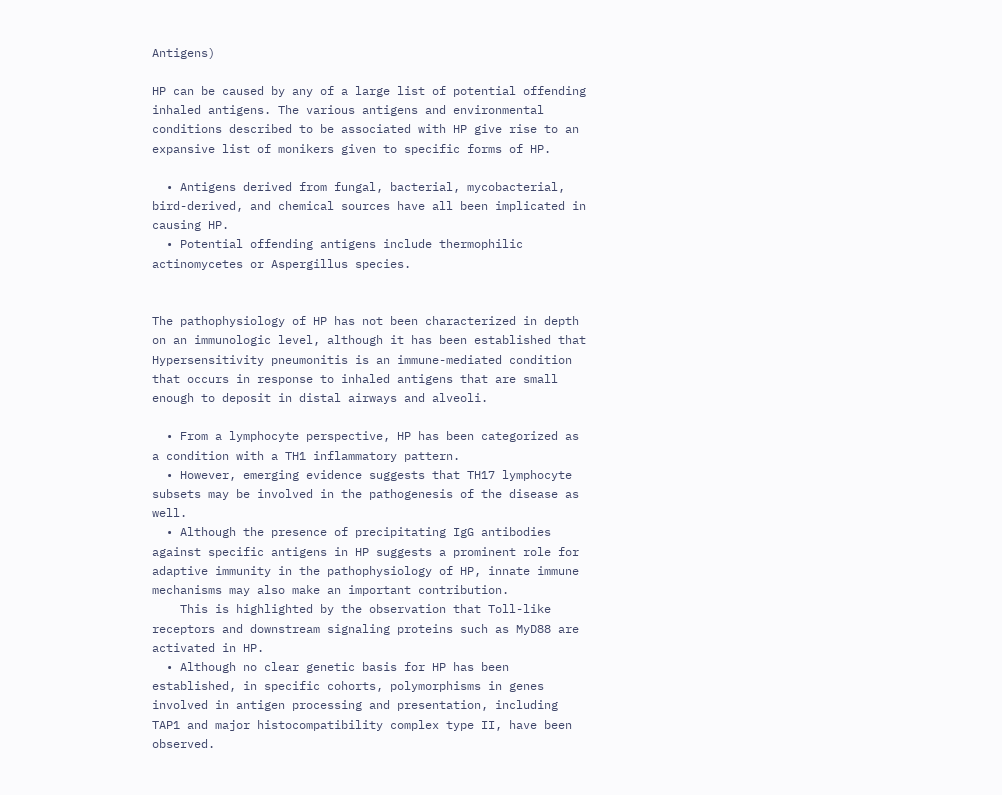Antigens)

HP can be caused by any of a large list of potential offending inhaled antigens. The various antigens and environmental conditions described to be associated with HP give rise to an expansive list of monikers given to specific forms of HP.

  • Antigens derived from fungal, bacterial, mycobacterial, bird-derived, and chemical sources have all been implicated in causing HP.
  • Potential offending antigens include thermophilic actinomycetes or Aspergillus species.


The pathophysiology of HP has not been characterized in depth on an immunologic level, although it has been established that Hypersensitivity pneumonitis is an immune-mediated condition that occurs in response to inhaled antigens that are small enough to deposit in distal airways and alveoli.

  • From a lymphocyte perspective, HP has been categorized as a condition with a TH1 inflammatory pattern.
  • However, emerging evidence suggests that TH17 lymphocyte subsets may be involved in the pathogenesis of the disease as well.
  • Although the presence of precipitating IgG antibodies against specific antigens in HP suggests a prominent role for adaptive immunity in the pathophysiology of HP, innate immune mechanisms may also make an important contribution.
    This is highlighted by the observation that Toll-like receptors and downstream signaling proteins such as MyD88 are activated in HP.
  • Although no clear genetic basis for HP has been established, in specific cohorts, polymorphisms in genes involved in antigen processing and presentation, including TAP1 and major histocompatibility complex type II, have been observed.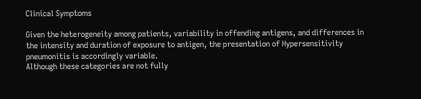Clinical Symptoms

Given the heterogeneity among patients, variability in offending antigens, and differences in the intensity and duration of exposure to antigen, the presentation of Hypersensitivity pneumonitis is accordingly variable.
Although these categories are not fully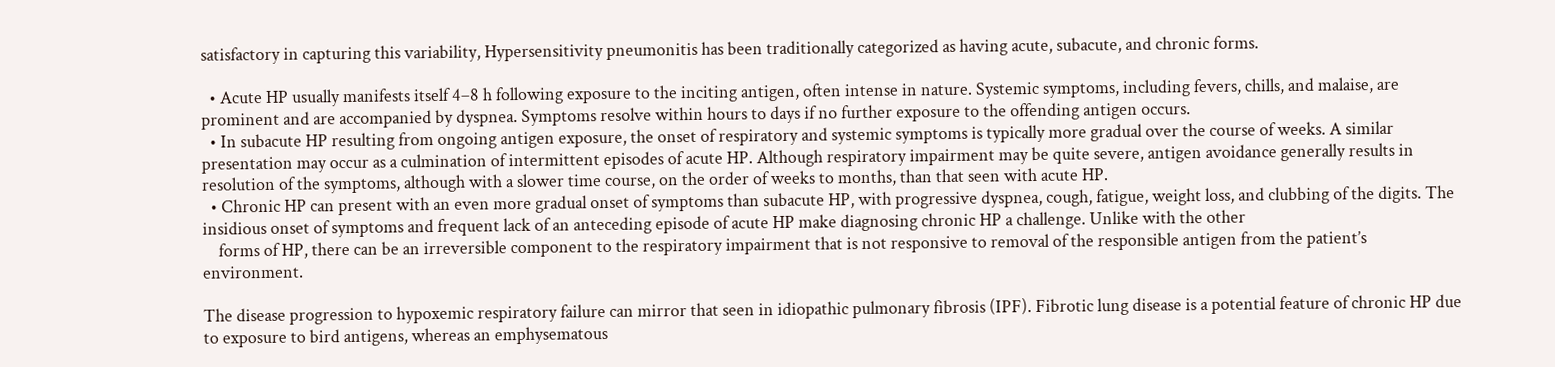satisfactory in capturing this variability, Hypersensitivity pneumonitis has been traditionally categorized as having acute, subacute, and chronic forms.

  • Acute HP usually manifests itself 4–8 h following exposure to the inciting antigen, often intense in nature. Systemic symptoms, including fevers, chills, and malaise, are prominent and are accompanied by dyspnea. Symptoms resolve within hours to days if no further exposure to the offending antigen occurs.
  • In subacute HP resulting from ongoing antigen exposure, the onset of respiratory and systemic symptoms is typically more gradual over the course of weeks. A similar presentation may occur as a culmination of intermittent episodes of acute HP. Although respiratory impairment may be quite severe, antigen avoidance generally results in resolution of the symptoms, although with a slower time course, on the order of weeks to months, than that seen with acute HP.
  • Chronic HP can present with an even more gradual onset of symptoms than subacute HP, with progressive dyspnea, cough, fatigue, weight loss, and clubbing of the digits. The insidious onset of symptoms and frequent lack of an anteceding episode of acute HP make diagnosing chronic HP a challenge. Unlike with the other
    forms of HP, there can be an irreversible component to the respiratory impairment that is not responsive to removal of the responsible antigen from the patient’s environment.

The disease progression to hypoxemic respiratory failure can mirror that seen in idiopathic pulmonary fibrosis (IPF). Fibrotic lung disease is a potential feature of chronic HP due to exposure to bird antigens, whereas an emphysematous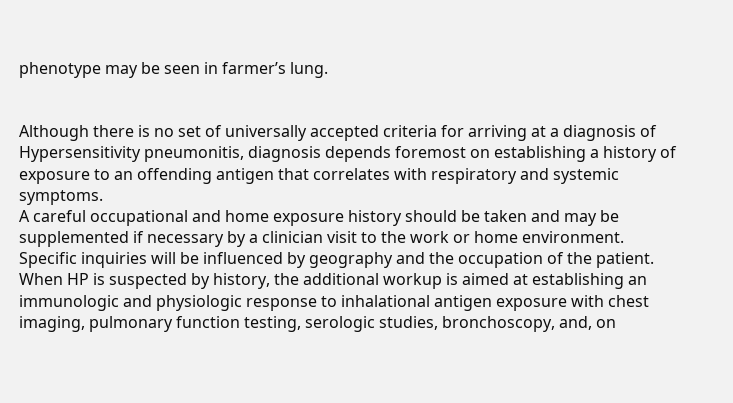phenotype may be seen in farmer’s lung.


Although there is no set of universally accepted criteria for arriving at a diagnosis of Hypersensitivity pneumonitis, diagnosis depends foremost on establishing a history of exposure to an offending antigen that correlates with respiratory and systemic symptoms.
A careful occupational and home exposure history should be taken and may be supplemented if necessary by a clinician visit to the work or home environment.
Specific inquiries will be influenced by geography and the occupation of the patient.
When HP is suspected by history, the additional workup is aimed at establishing an immunologic and physiologic response to inhalational antigen exposure with chest imaging, pulmonary function testing, serologic studies, bronchoscopy, and, on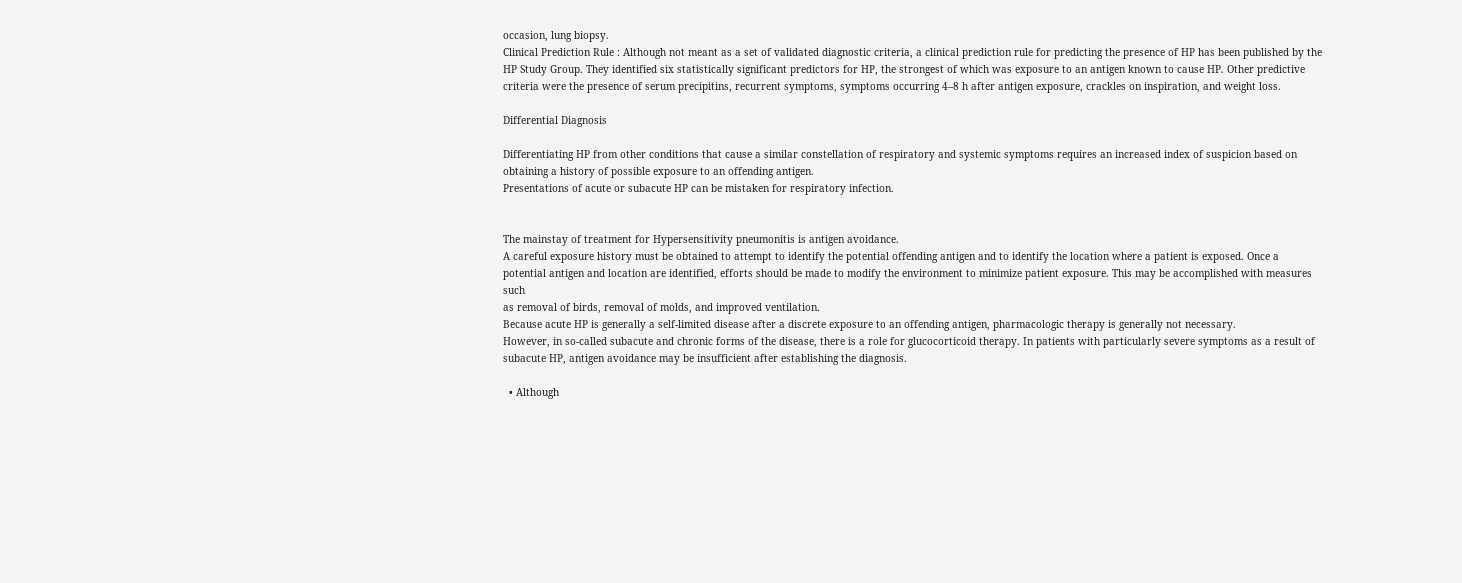occasion, lung biopsy.
Clinical Prediction Rule : Although not meant as a set of validated diagnostic criteria, a clinical prediction rule for predicting the presence of HP has been published by the HP Study Group. They identified six statistically significant predictors for HP, the strongest of which was exposure to an antigen known to cause HP. Other predictive criteria were the presence of serum precipitins, recurrent symptoms, symptoms occurring 4–8 h after antigen exposure, crackles on inspiration, and weight loss.

Differential Diagnosis

Differentiating HP from other conditions that cause a similar constellation of respiratory and systemic symptoms requires an increased index of suspicion based on obtaining a history of possible exposure to an offending antigen.
Presentations of acute or subacute HP can be mistaken for respiratory infection.


The mainstay of treatment for Hypersensitivity pneumonitis is antigen avoidance.
A careful exposure history must be obtained to attempt to identify the potential offending antigen and to identify the location where a patient is exposed. Once a potential antigen and location are identified, efforts should be made to modify the environment to minimize patient exposure. This may be accomplished with measures such
as removal of birds, removal of molds, and improved ventilation.
Because acute HP is generally a self-limited disease after a discrete exposure to an offending antigen, pharmacologic therapy is generally not necessary.
However, in so-called subacute and chronic forms of the disease, there is a role for glucocorticoid therapy. In patients with particularly severe symptoms as a result of subacute HP, antigen avoidance may be insufficient after establishing the diagnosis.

  • Although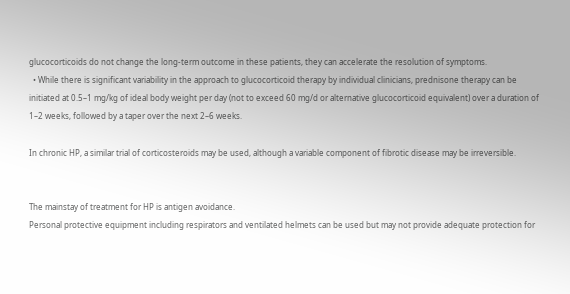glucocorticoids do not change the long-term outcome in these patients, they can accelerate the resolution of symptoms.
  • While there is significant variability in the approach to glucocorticoid therapy by individual clinicians, prednisone therapy can be initiated at 0.5–1 mg/kg of ideal body weight per day (not to exceed 60 mg/d or alternative glucocorticoid equivalent) over a duration of 1–2 weeks, followed by a taper over the next 2–6 weeks.

In chronic HP, a similar trial of corticosteroids may be used, although a variable component of fibrotic disease may be irreversible.


The mainstay of treatment for HP is antigen avoidance.
Personal protective equipment including respirators and ventilated helmets can be used but may not provide adequate protection for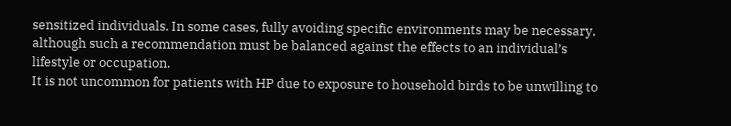sensitized individuals. In some cases, fully avoiding specific environments may be necessary, although such a recommendation must be balanced against the effects to an individual’s lifestyle or occupation.
It is not uncommon for patients with HP due to exposure to household birds to be unwilling to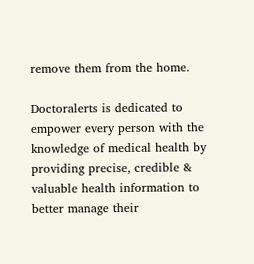remove them from the home.

Doctoralerts is dedicated to empower every person with the knowledge of medical health by providing precise, credible & valuable health information to better manage their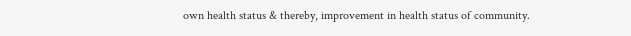own health status & thereby, improvement in health status of community.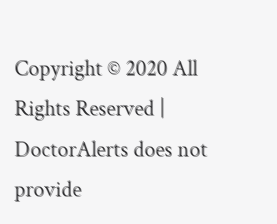Copyright © 2020 All Rights Reserved | DoctorAlerts does not provide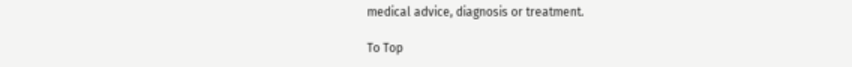medical advice, diagnosis or treatment.

To Top